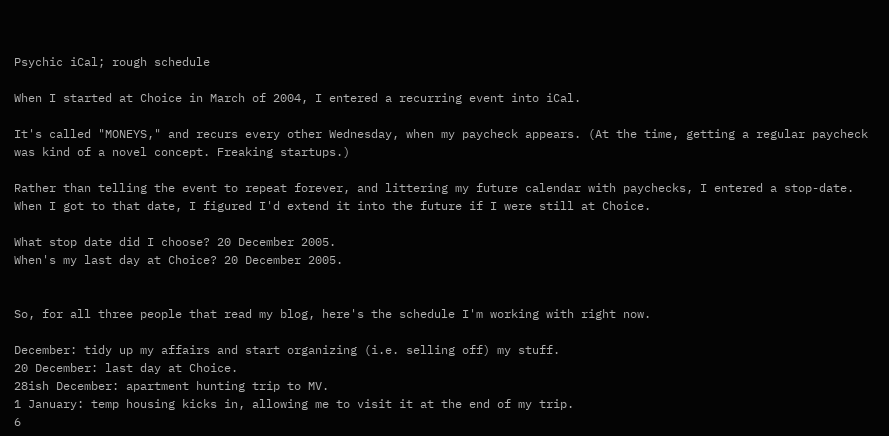Psychic iCal; rough schedule

When I started at Choice in March of 2004, I entered a recurring event into iCal.

It's called "MONEYS," and recurs every other Wednesday, when my paycheck appears. (At the time, getting a regular paycheck was kind of a novel concept. Freaking startups.)

Rather than telling the event to repeat forever, and littering my future calendar with paychecks, I entered a stop-date. When I got to that date, I figured I'd extend it into the future if I were still at Choice.

What stop date did I choose? 20 December 2005.
When's my last day at Choice? 20 December 2005.


So, for all three people that read my blog, here's the schedule I'm working with right now.

December: tidy up my affairs and start organizing (i.e. selling off) my stuff.
20 December: last day at Choice.
28ish December: apartment hunting trip to MV.
1 January: temp housing kicks in, allowing me to visit it at the end of my trip.
6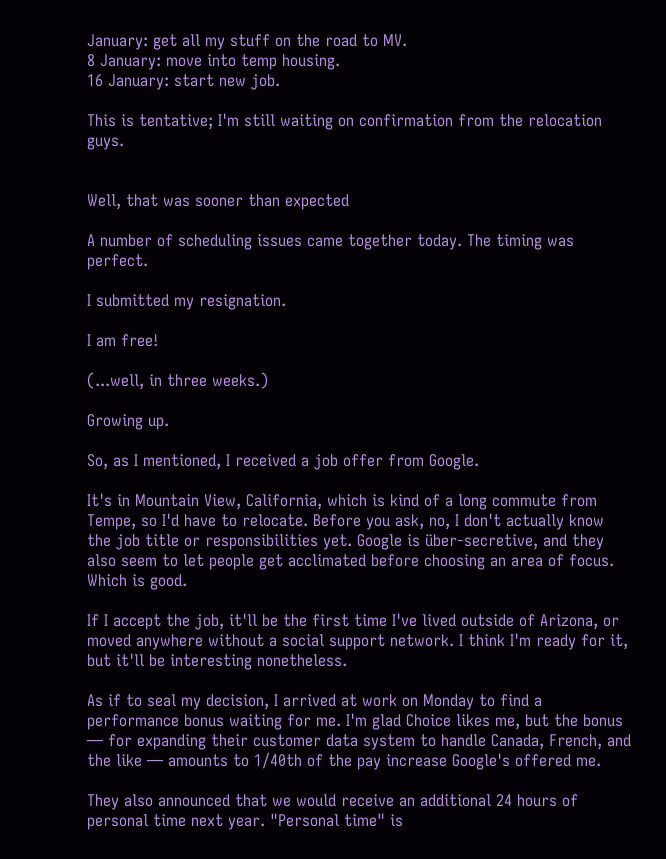January: get all my stuff on the road to MV.
8 January: move into temp housing.
16 January: start new job.

This is tentative; I'm still waiting on confirmation from the relocation guys.


Well, that was sooner than expected

A number of scheduling issues came together today. The timing was perfect.

I submitted my resignation.

I am free!

(...well, in three weeks.)

Growing up.

So, as I mentioned, I received a job offer from Google.

It's in Mountain View, California, which is kind of a long commute from Tempe, so I'd have to relocate. Before you ask, no, I don't actually know the job title or responsibilities yet. Google is über-secretive, and they also seem to let people get acclimated before choosing an area of focus. Which is good.

If I accept the job, it'll be the first time I've lived outside of Arizona, or moved anywhere without a social support network. I think I'm ready for it, but it'll be interesting nonetheless.

As if to seal my decision, I arrived at work on Monday to find a performance bonus waiting for me. I'm glad Choice likes me, but the bonus — for expanding their customer data system to handle Canada, French, and the like — amounts to 1/40th of the pay increase Google's offered me.

They also announced that we would receive an additional 24 hours of personal time next year. "Personal time" is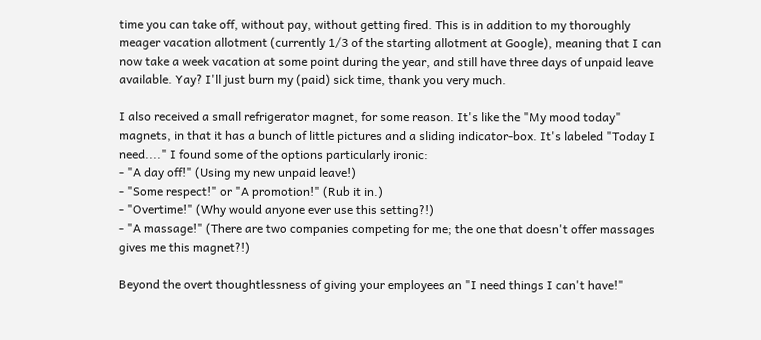time you can take off, without pay, without getting fired. This is in addition to my thoroughly meager vacation allotment (currently 1/3 of the starting allotment at Google), meaning that I can now take a week vacation at some point during the year, and still have three days of unpaid leave available. Yay? I'll just burn my (paid) sick time, thank you very much.

I also received a small refrigerator magnet, for some reason. It's like the "My mood today" magnets, in that it has a bunch of little pictures and a sliding indicator-box. It's labeled "Today I need...." I found some of the options particularly ironic:
- "A day off!" (Using my new unpaid leave!)
- "Some respect!" or "A promotion!" (Rub it in.)
- "Overtime!" (Why would anyone ever use this setting?!)
- "A massage!" (There are two companies competing for me; the one that doesn't offer massages gives me this magnet?!)

Beyond the overt thoughtlessness of giving your employees an "I need things I can't have!"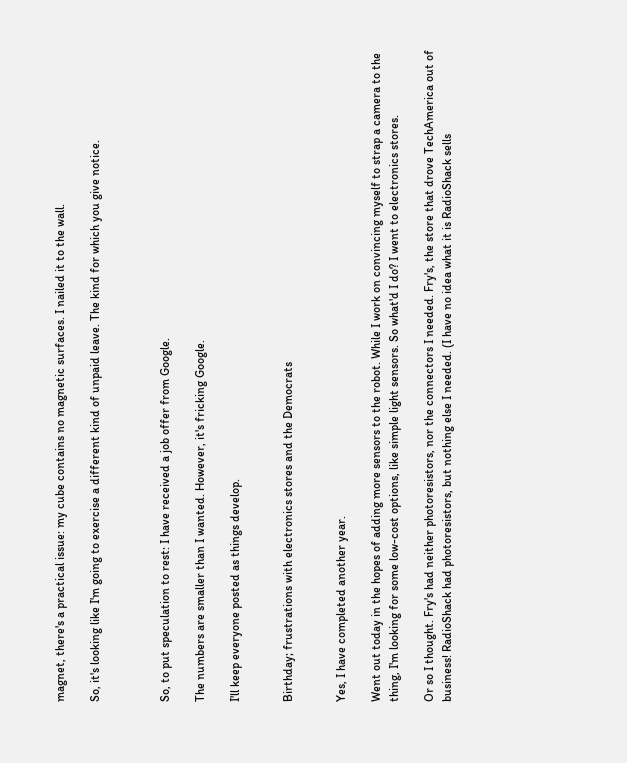magnet, there's a practical issue: my cube contains no magnetic surfaces. I nailed it to the wall.

So, it's looking like I'm going to exercise a different kind of unpaid leave. The kind for which you give notice.



So, to put speculation to rest: I have received a job offer from Google.

The numbers are smaller than I wanted. However, it's fricking Google.

I'll keep everyone posted as things develop.


Birthday; frustrations with electronics stores and the Democrats


Yes, I have completed another year.

Went out today in the hopes of adding more sensors to the robot. While I work on convincing myself to strap a camera to the thing, I'm looking for some low-cost options, like simple light sensors. So what'd I do? I went to electronics stores.

Or so I thought. Fry's had neither photoresistors, nor the connectors I needed. Fry's, the store that drove TechAmerica out of business! RadioShack had photoresistors, but nothing else I needed. (I have no idea what it is RadioShack sells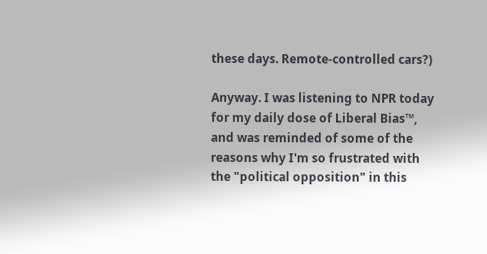these days. Remote-controlled cars?)

Anyway. I was listening to NPR today for my daily dose of Liberal Bias™, and was reminded of some of the reasons why I'm so frustrated with the "political opposition" in this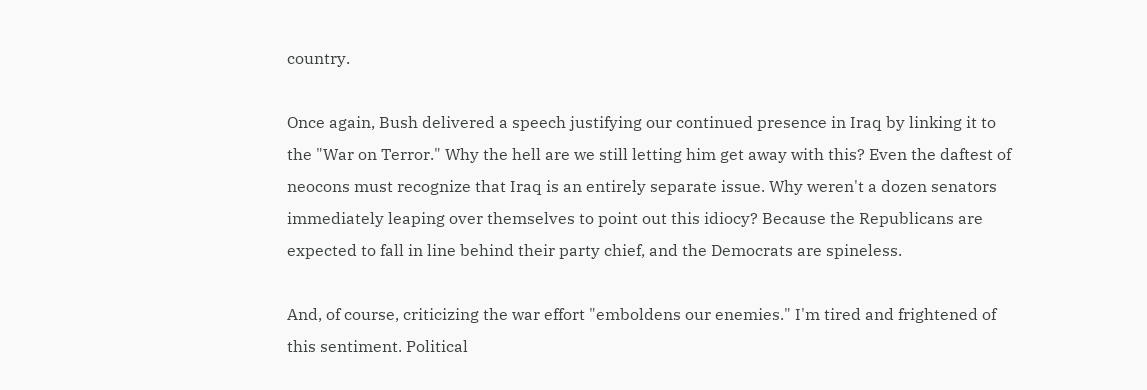country.

Once again, Bush delivered a speech justifying our continued presence in Iraq by linking it to the "War on Terror." Why the hell are we still letting him get away with this? Even the daftest of neocons must recognize that Iraq is an entirely separate issue. Why weren't a dozen senators immediately leaping over themselves to point out this idiocy? Because the Republicans are expected to fall in line behind their party chief, and the Democrats are spineless.

And, of course, criticizing the war effort "emboldens our enemies." I'm tired and frightened of this sentiment. Political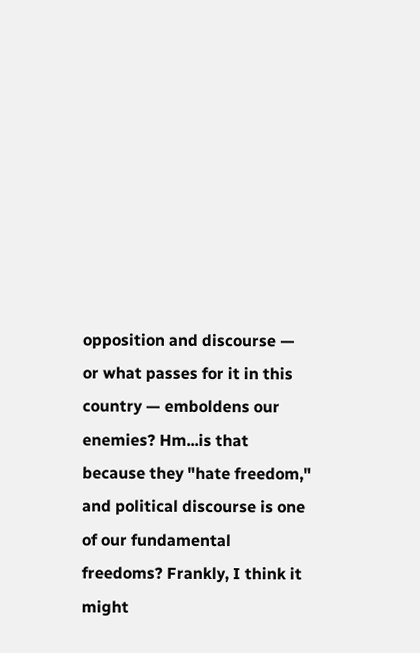opposition and discourse — or what passes for it in this country — emboldens our enemies? Hm...is that because they "hate freedom," and political discourse is one of our fundamental freedoms? Frankly, I think it might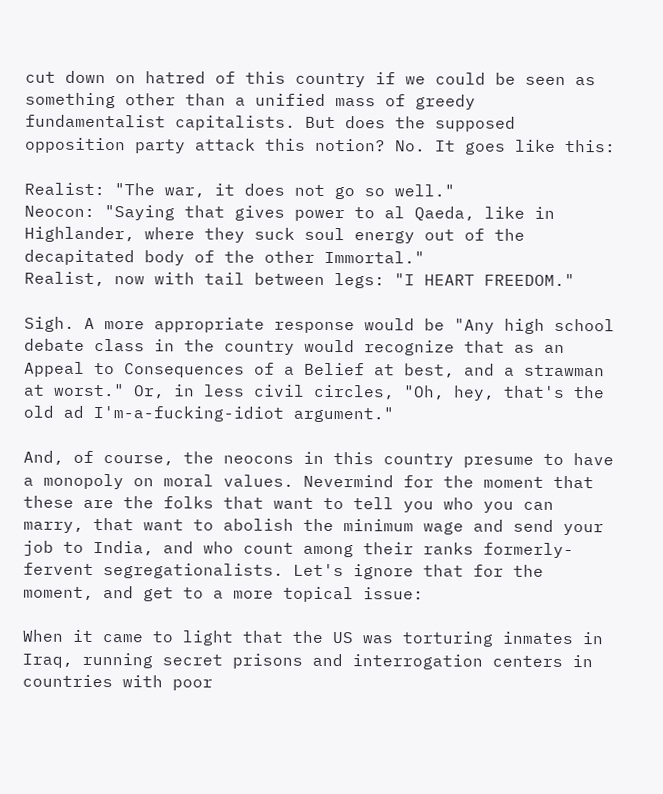cut down on hatred of this country if we could be seen as something other than a unified mass of greedy fundamentalist capitalists. But does the supposed opposition party attack this notion? No. It goes like this:

Realist: "The war, it does not go so well."
Neocon: "Saying that gives power to al Qaeda, like in Highlander, where they suck soul energy out of the decapitated body of the other Immortal."
Realist, now with tail between legs: "I HEART FREEDOM."

Sigh. A more appropriate response would be "Any high school debate class in the country would recognize that as an Appeal to Consequences of a Belief at best, and a strawman at worst." Or, in less civil circles, "Oh, hey, that's the old ad I'm-a-fucking-idiot argument."

And, of course, the neocons in this country presume to have a monopoly on moral values. Nevermind for the moment that these are the folks that want to tell you who you can marry, that want to abolish the minimum wage and send your job to India, and who count among their ranks formerly-fervent segregationalists. Let's ignore that for the moment, and get to a more topical issue:

When it came to light that the US was torturing inmates in Iraq, running secret prisons and interrogation centers in countries with poor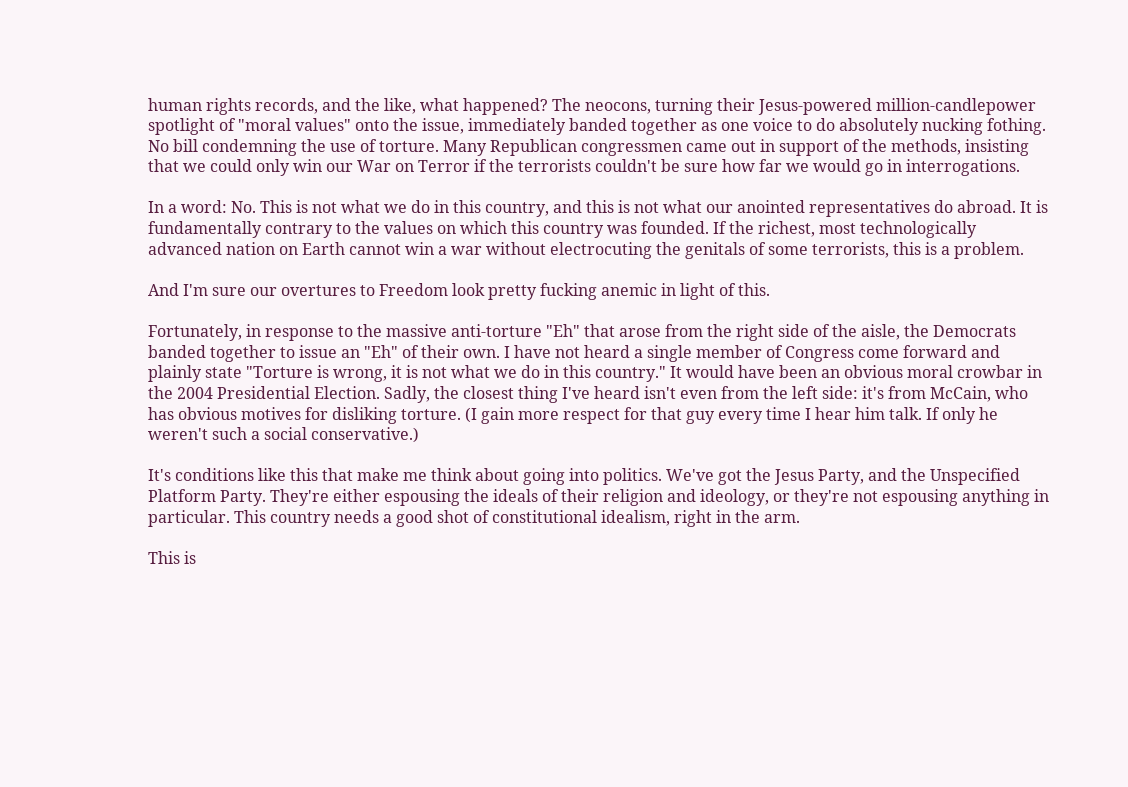human rights records, and the like, what happened? The neocons, turning their Jesus-powered million-candlepower spotlight of "moral values" onto the issue, immediately banded together as one voice to do absolutely nucking fothing. No bill condemning the use of torture. Many Republican congressmen came out in support of the methods, insisting that we could only win our War on Terror if the terrorists couldn't be sure how far we would go in interrogations.

In a word: No. This is not what we do in this country, and this is not what our anointed representatives do abroad. It is fundamentally contrary to the values on which this country was founded. If the richest, most technologically advanced nation on Earth cannot win a war without electrocuting the genitals of some terrorists, this is a problem.

And I'm sure our overtures to Freedom look pretty fucking anemic in light of this.

Fortunately, in response to the massive anti-torture "Eh" that arose from the right side of the aisle, the Democrats banded together to issue an "Eh" of their own. I have not heard a single member of Congress come forward and plainly state "Torture is wrong, it is not what we do in this country." It would have been an obvious moral crowbar in the 2004 Presidential Election. Sadly, the closest thing I've heard isn't even from the left side: it's from McCain, who has obvious motives for disliking torture. (I gain more respect for that guy every time I hear him talk. If only he weren't such a social conservative.)

It's conditions like this that make me think about going into politics. We've got the Jesus Party, and the Unspecified Platform Party. They're either espousing the ideals of their religion and ideology, or they're not espousing anything in particular. This country needs a good shot of constitutional idealism, right in the arm.

This is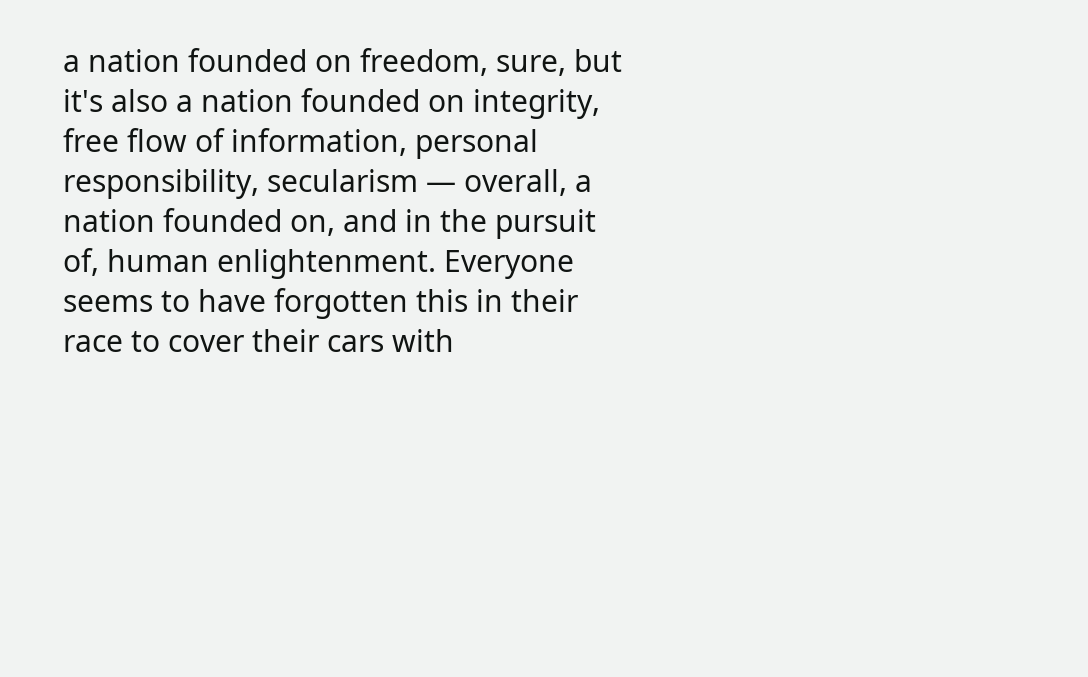a nation founded on freedom, sure, but it's also a nation founded on integrity, free flow of information, personal responsibility, secularism — overall, a nation founded on, and in the pursuit of, human enlightenment. Everyone seems to have forgotten this in their race to cover their cars with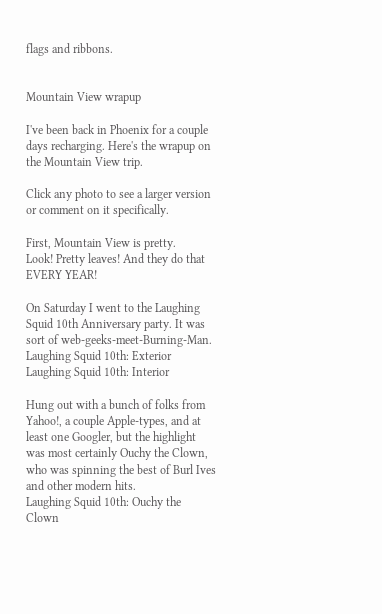flags and ribbons.


Mountain View wrapup

I've been back in Phoenix for a couple days recharging. Here's the wrapup on the Mountain View trip.

Click any photo to see a larger version or comment on it specifically.

First, Mountain View is pretty.
Look! Pretty leaves! And they do that EVERY YEAR!

On Saturday I went to the Laughing Squid 10th Anniversary party. It was sort of web-geeks-meet-Burning-Man.
Laughing Squid 10th: Exterior
Laughing Squid 10th: Interior

Hung out with a bunch of folks from Yahoo!, a couple Apple-types, and at least one Googler, but the highlight was most certainly Ouchy the Clown, who was spinning the best of Burl Ives and other modern hits.
Laughing Squid 10th: Ouchy the Clown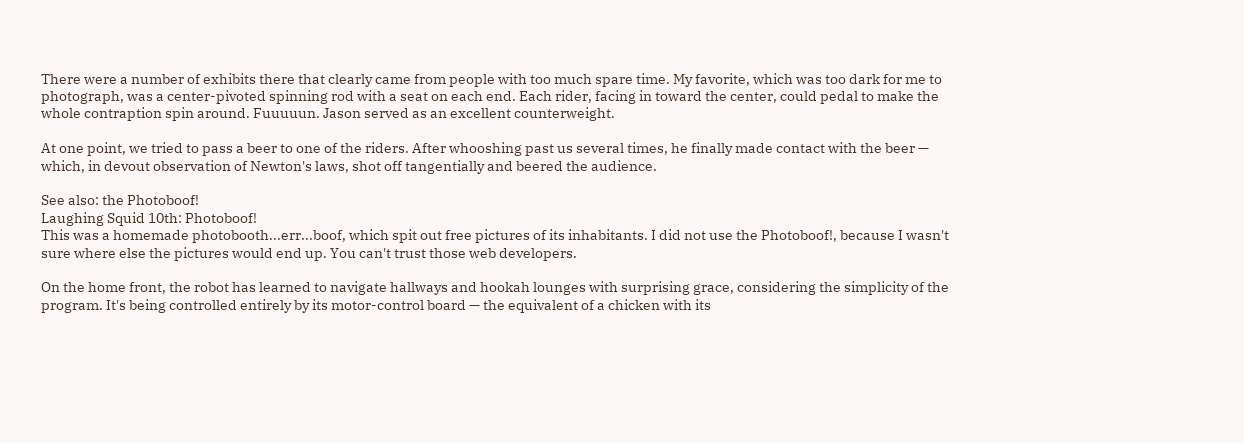There were a number of exhibits there that clearly came from people with too much spare time. My favorite, which was too dark for me to photograph, was a center-pivoted spinning rod with a seat on each end. Each rider, facing in toward the center, could pedal to make the whole contraption spin around. Fuuuuun. Jason served as an excellent counterweight.

At one point, we tried to pass a beer to one of the riders. After whooshing past us several times, he finally made contact with the beer — which, in devout observation of Newton's laws, shot off tangentially and beered the audience.

See also: the Photoboof!
Laughing Squid 10th: Photoboof!
This was a homemade photobooth...err...boof, which spit out free pictures of its inhabitants. I did not use the Photoboof!, because I wasn't sure where else the pictures would end up. You can't trust those web developers.

On the home front, the robot has learned to navigate hallways and hookah lounges with surprising grace, considering the simplicity of the program. It's being controlled entirely by its motor-control board — the equivalent of a chicken with its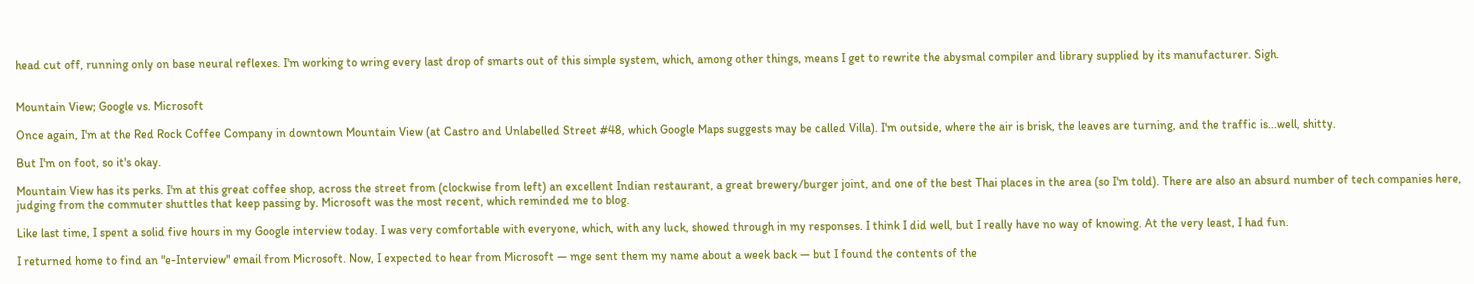head cut off, running only on base neural reflexes. I'm working to wring every last drop of smarts out of this simple system, which, among other things, means I get to rewrite the abysmal compiler and library supplied by its manufacturer. Sigh.


Mountain View; Google vs. Microsoft

Once again, I'm at the Red Rock Coffee Company in downtown Mountain View (at Castro and Unlabelled Street #48, which Google Maps suggests may be called Villa). I'm outside, where the air is brisk, the leaves are turning, and the traffic is...well, shitty.

But I'm on foot, so it's okay.

Mountain View has its perks. I'm at this great coffee shop, across the street from (clockwise from left) an excellent Indian restaurant, a great brewery/burger joint, and one of the best Thai places in the area (so I'm told). There are also an absurd number of tech companies here, judging from the commuter shuttles that keep passing by. Microsoft was the most recent, which reminded me to blog.

Like last time, I spent a solid five hours in my Google interview today. I was very comfortable with everyone, which, with any luck, showed through in my responses. I think I did well, but I really have no way of knowing. At the very least, I had fun.

I returned home to find an "e-Interview" email from Microsoft. Now, I expected to hear from Microsoft — mge sent them my name about a week back — but I found the contents of the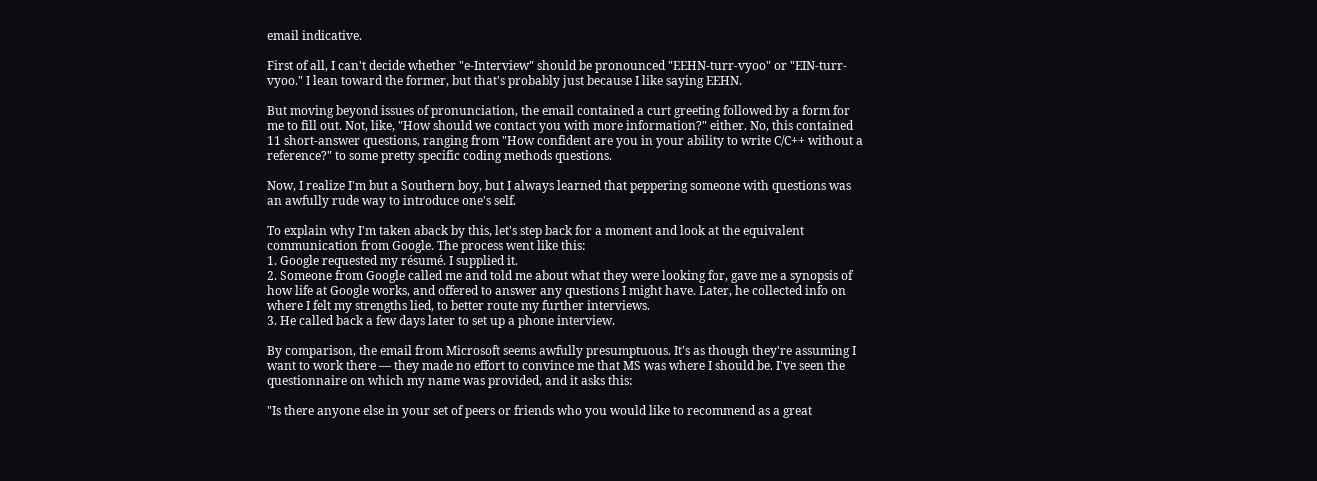email indicative.

First of all, I can't decide whether "e-Interview" should be pronounced "EEHN-turr-vyoo" or "EIN-turr-vyoo." I lean toward the former, but that's probably just because I like saying EEHN.

But moving beyond issues of pronunciation, the email contained a curt greeting followed by a form for me to fill out. Not, like, "How should we contact you with more information?" either. No, this contained 11 short-answer questions, ranging from "How confident are you in your ability to write C/C++ without a reference?" to some pretty specific coding methods questions.

Now, I realize I'm but a Southern boy, but I always learned that peppering someone with questions was an awfully rude way to introduce one's self.

To explain why I'm taken aback by this, let's step back for a moment and look at the equivalent communication from Google. The process went like this:
1. Google requested my résumé. I supplied it.
2. Someone from Google called me and told me about what they were looking for, gave me a synopsis of how life at Google works, and offered to answer any questions I might have. Later, he collected info on where I felt my strengths lied, to better route my further interviews.
3. He called back a few days later to set up a phone interview.

By comparison, the email from Microsoft seems awfully presumptuous. It's as though they're assuming I want to work there — they made no effort to convince me that MS was where I should be. I've seen the questionnaire on which my name was provided, and it asks this:

"Is there anyone else in your set of peers or friends who you would like to recommend as a great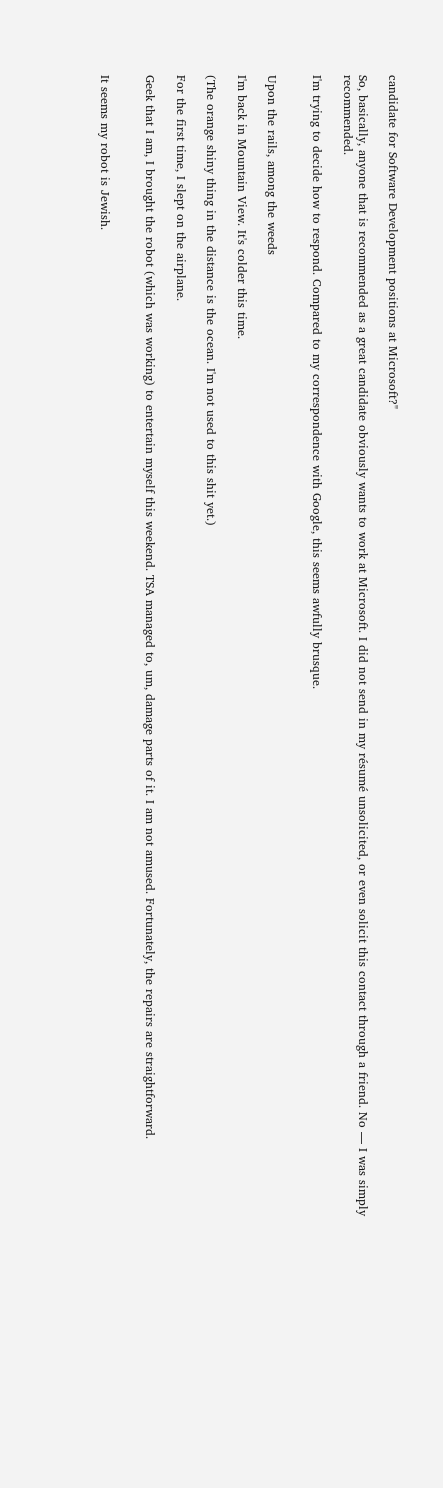candidate for Software Development positions at Microsoft?"

So, basically, anyone that is recommended as a great candidate obviously wants to work at Microsoft. I did not send in my résumé unsolicited, or even solicit this contact through a friend. No — I was simply recommended.

I'm trying to decide how to respond. Compared to my correspondence with Google, this seems awfully brusque.


Upon the rails, among the weeds

I'm back in Mountain View. It's colder this time.

(The orange shiny thing in the distance is the ocean. I'm not used to this shit yet.)

For the first time, I slept on the airplane.

Geek that I am, I brought the robot (which was working) to entertain myself this weekend. TSA managed to, um, damage parts of it. I am not amused. Fortunately, the repairs are straightforward.


It seems my robot is Jewish.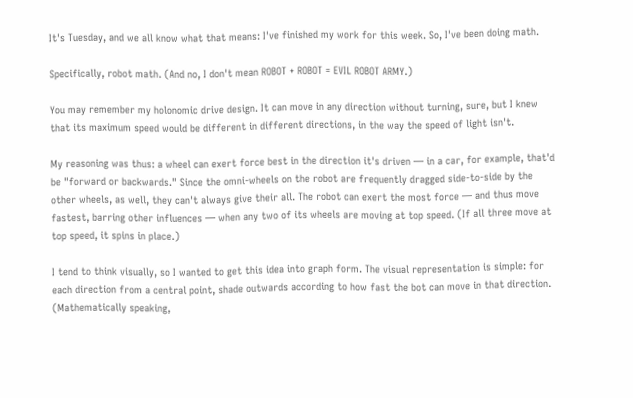It's Tuesday, and we all know what that means: I've finished my work for this week. So, I've been doing math.

Specifically, robot math. (And no, I don't mean ROBOT + ROBOT = EVIL ROBOT ARMY.)

You may remember my holonomic drive design. It can move in any direction without turning, sure, but I knew that its maximum speed would be different in different directions, in the way the speed of light isn't.

My reasoning was thus: a wheel can exert force best in the direction it's driven — in a car, for example, that'd be "forward or backwards." Since the omni-wheels on the robot are frequently dragged side-to-side by the other wheels, as well, they can't always give their all. The robot can exert the most force — and thus move fastest, barring other influences — when any two of its wheels are moving at top speed. (If all three move at top speed, it spins in place.)

I tend to think visually, so I wanted to get this idea into graph form. The visual representation is simple: for each direction from a central point, shade outwards according to how fast the bot can move in that direction. (Mathematically speaking,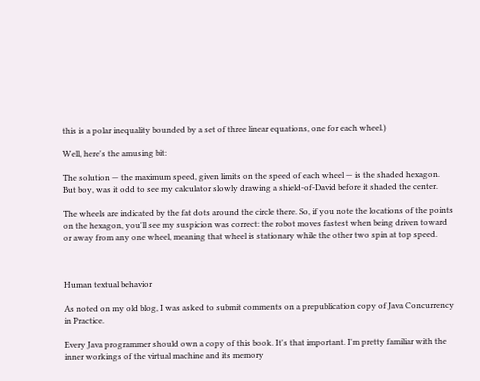this is a polar inequality bounded by a set of three linear equations, one for each wheel.)

Well, here's the amusing bit:

The solution — the maximum speed, given limits on the speed of each wheel — is the shaded hexagon. But boy, was it odd to see my calculator slowly drawing a shield-of-David before it shaded the center.

The wheels are indicated by the fat dots around the circle there. So, if you note the locations of the points on the hexagon, you'll see my suspicion was correct: the robot moves fastest when being driven toward or away from any one wheel, meaning that wheel is stationary while the other two spin at top speed.



Human textual behavior

As noted on my old blog, I was asked to submit comments on a prepublication copy of Java Concurrency in Practice.

Every Java programmer should own a copy of this book. It's that important. I'm pretty familiar with the inner workings of the virtual machine and its memory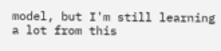model, but I'm still learning a lot from this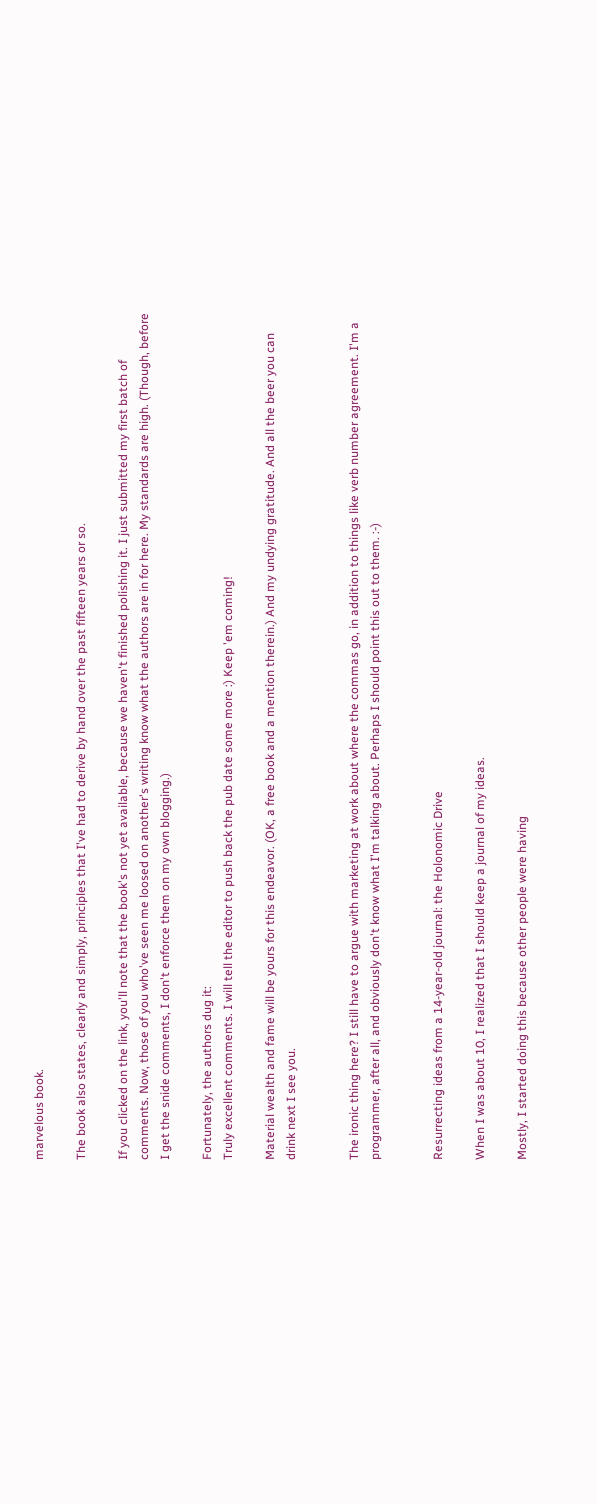marvelous book.

The book also states, clearly and simply, principles that I've had to derive by hand over the past fifteen years or so.

If you clicked on the link, you'll note that the book's not yet available, because we haven't finished polishing it. I just submitted my first batch of comments. Now, those of you who've seen me loosed on another's writing know what the authors are in for here. My standards are high. (Though, before I get the snide comments, I don't enforce them on my own blogging.)

Fortunately, the authors dug it:
Truly excellent comments. I will tell the editor to push back the pub date some more :) Keep 'em coming!

Material wealth and fame will be yours for this endeavor. (OK, a free book and a mention therein.) And my undying gratitude. And all the beer you can drink next I see you.


The ironic thing here? I still have to argue with marketing at work about where the commas go, in addition to things like verb number agreement. I'm a programmer, after all, and obviously don't know what I'm talking about. Perhaps I should point this out to them. :-)


Resurrecting ideas from a 14-year-old journal: the Holonomic Drive

When I was about 10, I realized that I should keep a journal of my ideas.

Mostly, I started doing this because other people were having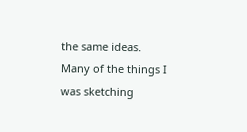the same ideas. Many of the things I was sketching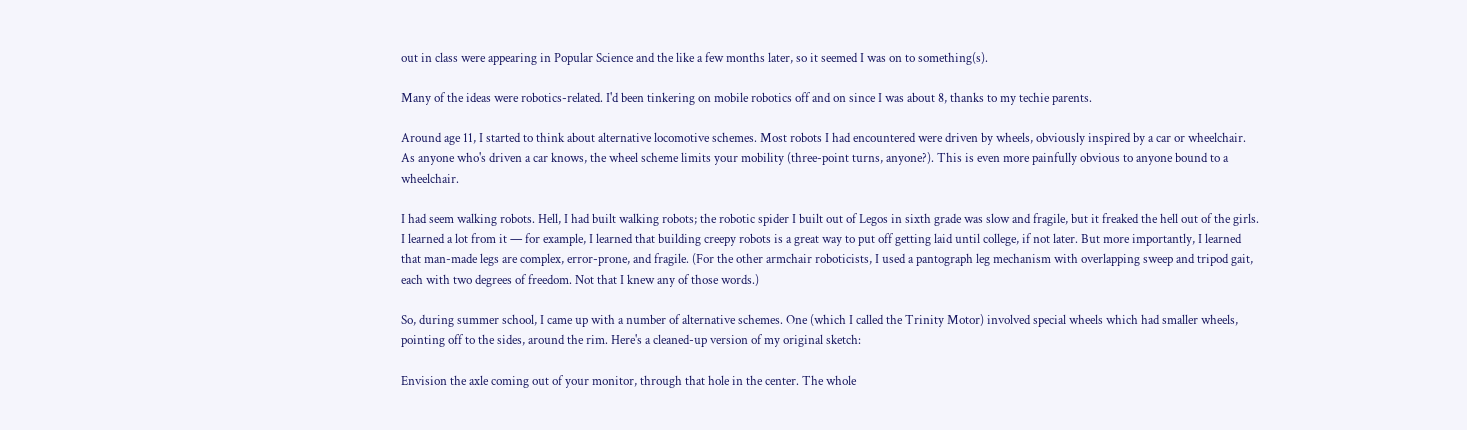out in class were appearing in Popular Science and the like a few months later, so it seemed I was on to something(s).

Many of the ideas were robotics-related. I'd been tinkering on mobile robotics off and on since I was about 8, thanks to my techie parents.

Around age 11, I started to think about alternative locomotive schemes. Most robots I had encountered were driven by wheels, obviously inspired by a car or wheelchair. As anyone who's driven a car knows, the wheel scheme limits your mobility (three-point turns, anyone?). This is even more painfully obvious to anyone bound to a wheelchair.

I had seem walking robots. Hell, I had built walking robots; the robotic spider I built out of Legos in sixth grade was slow and fragile, but it freaked the hell out of the girls. I learned a lot from it — for example, I learned that building creepy robots is a great way to put off getting laid until college, if not later. But more importantly, I learned that man-made legs are complex, error-prone, and fragile. (For the other armchair roboticists, I used a pantograph leg mechanism with overlapping sweep and tripod gait, each with two degrees of freedom. Not that I knew any of those words.)

So, during summer school, I came up with a number of alternative schemes. One (which I called the Trinity Motor) involved special wheels which had smaller wheels, pointing off to the sides, around the rim. Here's a cleaned-up version of my original sketch:

Envision the axle coming out of your monitor, through that hole in the center. The whole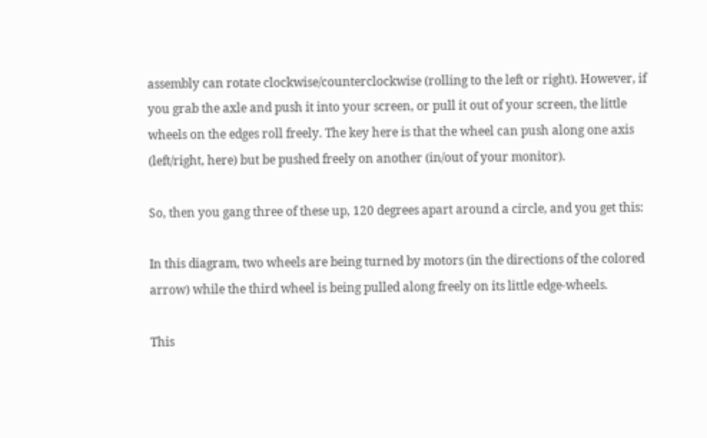assembly can rotate clockwise/counterclockwise (rolling to the left or right). However, if you grab the axle and push it into your screen, or pull it out of your screen, the little wheels on the edges roll freely. The key here is that the wheel can push along one axis (left/right, here) but be pushed freely on another (in/out of your monitor).

So, then you gang three of these up, 120 degrees apart around a circle, and you get this:

In this diagram, two wheels are being turned by motors (in the directions of the colored arrow) while the third wheel is being pulled along freely on its little edge-wheels.

This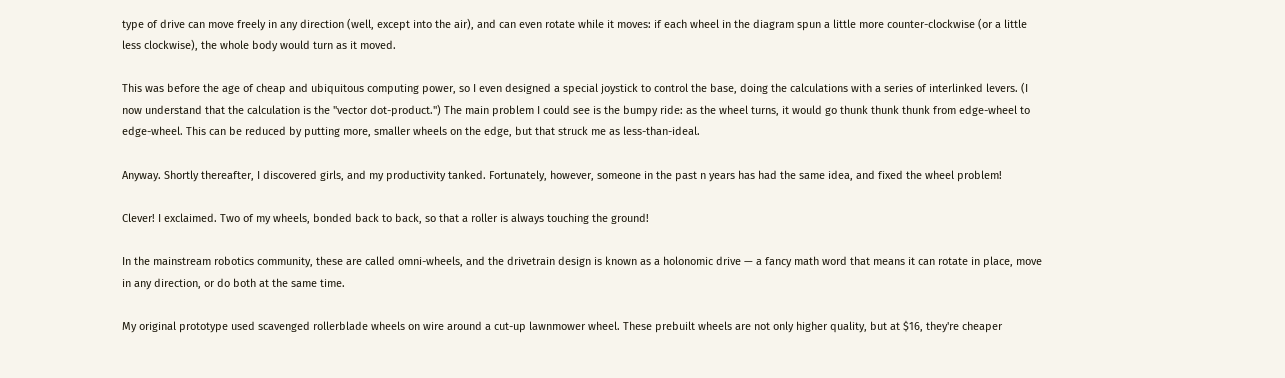type of drive can move freely in any direction (well, except into the air), and can even rotate while it moves: if each wheel in the diagram spun a little more counter-clockwise (or a little less clockwise), the whole body would turn as it moved.

This was before the age of cheap and ubiquitous computing power, so I even designed a special joystick to control the base, doing the calculations with a series of interlinked levers. (I now understand that the calculation is the "vector dot-product.") The main problem I could see is the bumpy ride: as the wheel turns, it would go thunk thunk thunk from edge-wheel to edge-wheel. This can be reduced by putting more, smaller wheels on the edge, but that struck me as less-than-ideal.

Anyway. Shortly thereafter, I discovered girls, and my productivity tanked. Fortunately, however, someone in the past n years has had the same idea, and fixed the wheel problem!

Clever! I exclaimed. Two of my wheels, bonded back to back, so that a roller is always touching the ground!

In the mainstream robotics community, these are called omni-wheels, and the drivetrain design is known as a holonomic drive — a fancy math word that means it can rotate in place, move in any direction, or do both at the same time.

My original prototype used scavenged rollerblade wheels on wire around a cut-up lawnmower wheel. These prebuilt wheels are not only higher quality, but at $16, they're cheaper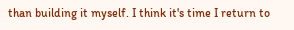than building it myself. I think it's time I return to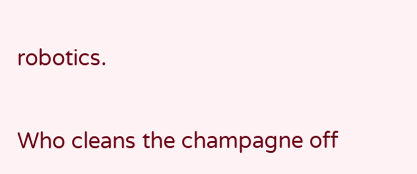robotics.

Who cleans the champagne off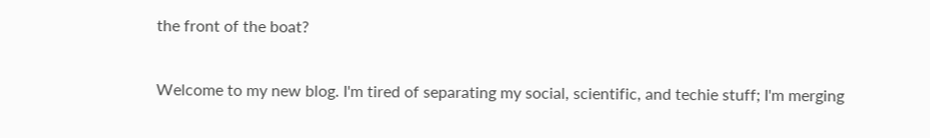the front of the boat?

Welcome to my new blog. I'm tired of separating my social, scientific, and techie stuff; I'm merging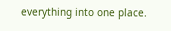everything into one place.